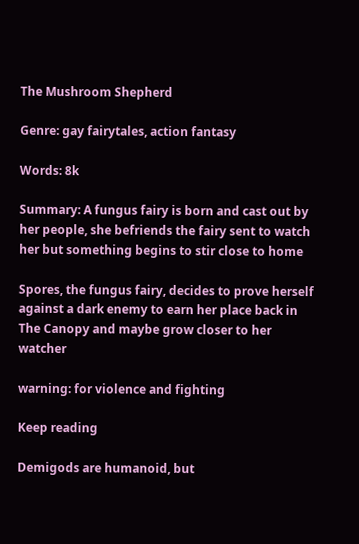The Mushroom Shepherd

Genre: gay fairytales, action fantasy

Words: 8k

Summary: A fungus fairy is born and cast out by her people, she befriends the fairy sent to watch her but something begins to stir close to home

Spores, the fungus fairy, decides to prove herself against a dark enemy to earn her place back in The Canopy and maybe grow closer to her watcher

warning: for violence and fighting

Keep reading

Demigods are humanoid, but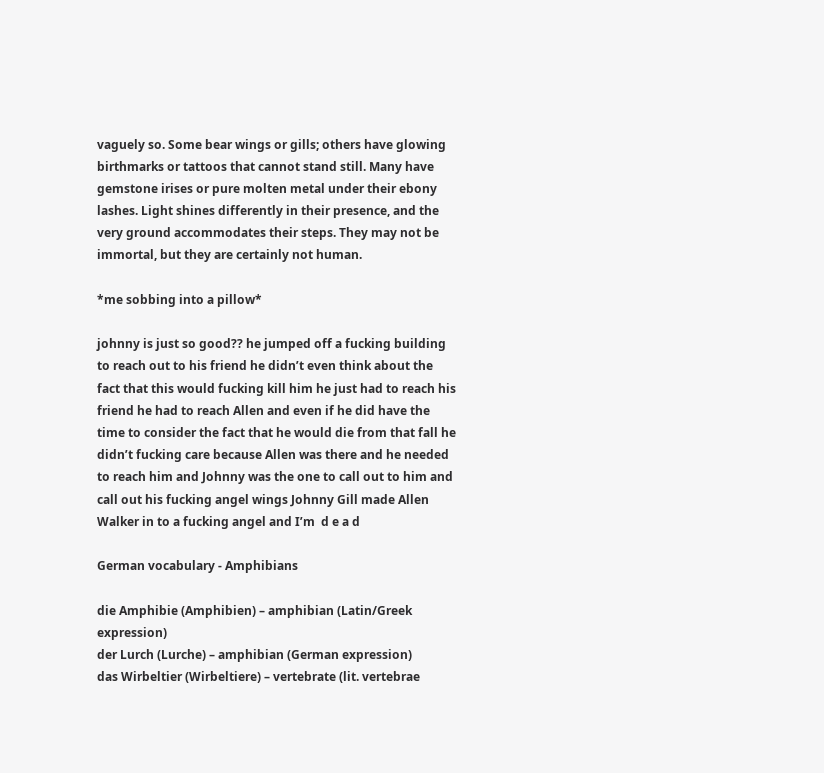vaguely so. Some bear wings or gills; others have glowing birthmarks or tattoos that cannot stand still. Many have gemstone irises or pure molten metal under their ebony lashes. Light shines differently in their presence, and the very ground accommodates their steps. They may not be immortal, but they are certainly not human.

*me sobbing into a pillow*

johnny is just so good?? he jumped off a fucking building to reach out to his friend he didn’t even think about the fact that this would fucking kill him he just had to reach his friend he had to reach Allen and even if he did have the time to consider the fact that he would die from that fall he didn’t fucking care because Allen was there and he needed to reach him and Johnny was the one to call out to him and call out his fucking angel wings Johnny Gill made Allen Walker in to a fucking angel and I’m  d e a d

German vocabulary - Amphibians

die Amphibie (Amphibien) – amphibian (Latin/Greek expression)
der Lurch (Lurche) – amphibian (German expression)
das Wirbeltier (Wirbeltiere) – vertebrate (lit. vertebrae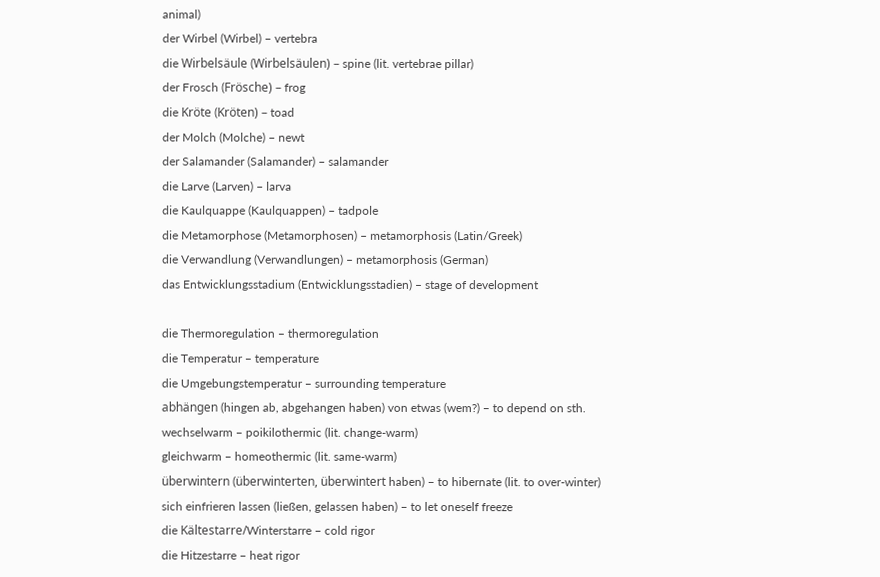animal)
der Wirbel (Wirbel) – vertebra
die Wirbelsäule (Wirbelsäulen) – spine (lit. vertebrae pillar)
der Frosch (Frösche) – frog
die Kröte (Kröten) – toad
der Molch (Molche) – newt
der Salamander (Salamander) – salamander
die Larve (Larven) – larva
die Kaulquappe (Kaulquappen) – tadpole
die Metamorphose (Metamorphosen) – metamorphosis (Latin/Greek)
die Verwandlung (Verwandlungen) – metamorphosis (German)
das Entwicklungsstadium (Entwicklungsstadien) – stage of development

die Thermoregulation – thermoregulation
die Temperatur – temperature
die Umgebungstemperatur – surrounding temperature
abhängen (hingen ab, abgehangen haben) von etwas (wem?) – to depend on sth.
wechselwarm – poikilothermic (lit. change-warm)
gleichwarm – homeothermic (lit. same-warm)
überwintern (überwinterten, überwintert haben) – to hibernate (lit. to over-winter)
sich einfrieren lassen (ließen, gelassen haben) – to let oneself freeze
die Kältestarre/Winterstarre – cold rigor
die Hitzestarre – heat rigor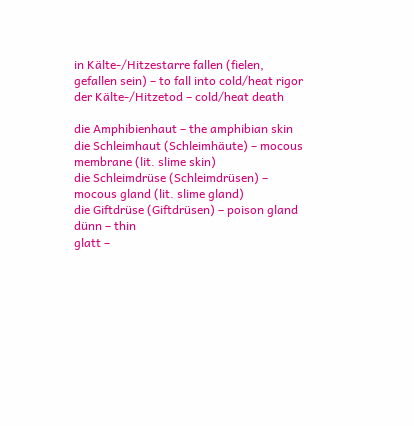in Kälte-/Hitzestarre fallen (fielen, gefallen sein) – to fall into cold/heat rigor
der Kälte-/Hitzetod – cold/heat death

die Amphibienhaut – the amphibian skin
die Schleimhaut (Schleimhäute) – mocous membrane (lit. slime skin)
die Schleimdrüse (Schleimdrüsen) – mocous gland (lit. slime gland)
die Giftdrüse (Giftdrüsen) – poison gland
dünn – thin
glatt –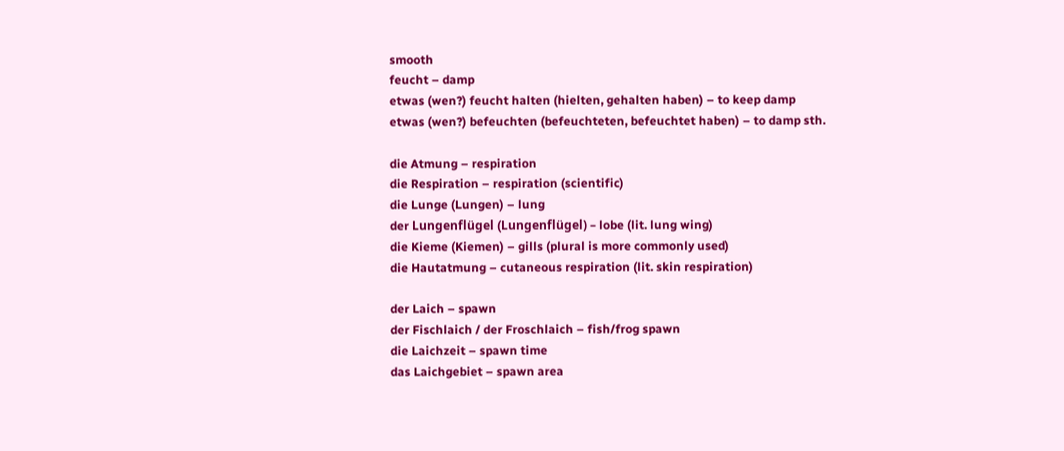smooth
feucht – damp
etwas (wen?) feucht halten (hielten, gehalten haben) – to keep damp
etwas (wen?) befeuchten (befeuchteten, befeuchtet haben) – to damp sth.

die Atmung – respiration
die Respiration – respiration (scientific)
die Lunge (Lungen) – lung
der Lungenflügel (Lungenflügel) – lobe (lit. lung wing)
die Kieme (Kiemen) – gills (plural is more commonly used)
die Hautatmung – cutaneous respiration (lit. skin respiration)

der Laich – spawn
der Fischlaich / der Froschlaich – fish/frog spawn
die Laichzeit – spawn time
das Laichgebiet – spawn area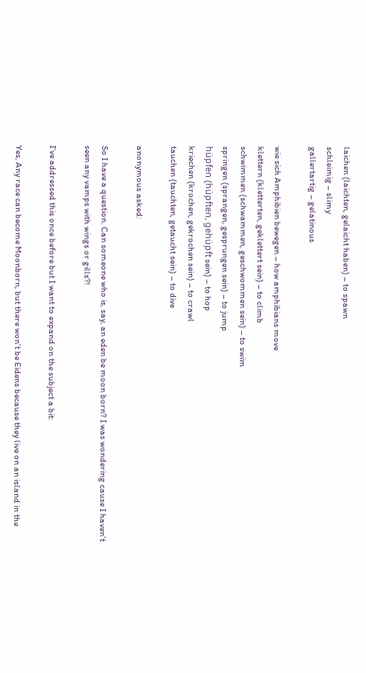laichen (laichten, gelaicht haben) – to spawn
schleimig – slimy
gallertartig – gelatinous

wie sich Amphibien bewegen – how amphibians move
klettern (kletterten, geklettert sein) – to climb
schwimmen (schwammen, geschwommen sein) – to swim
springen (sprangen, gesprungen sein) – to jump
hüpfen (hüpften, gehüpft sein) – to hop
kriechen (krochen, gekrochen sein) – to crawl
tauchen (tauchten, getaucht sein) – to dive

anonymous asked:

So I have a question. Can someone who is, say, an eden be moon born? I was wondering cause I haven't seen any vamps with wings or gills?!

I’ve addressed this once before but I want to expand on the subject a bit:

Yes, Any race can become Moonborn, but there won’t be Eidens because they live on an island in the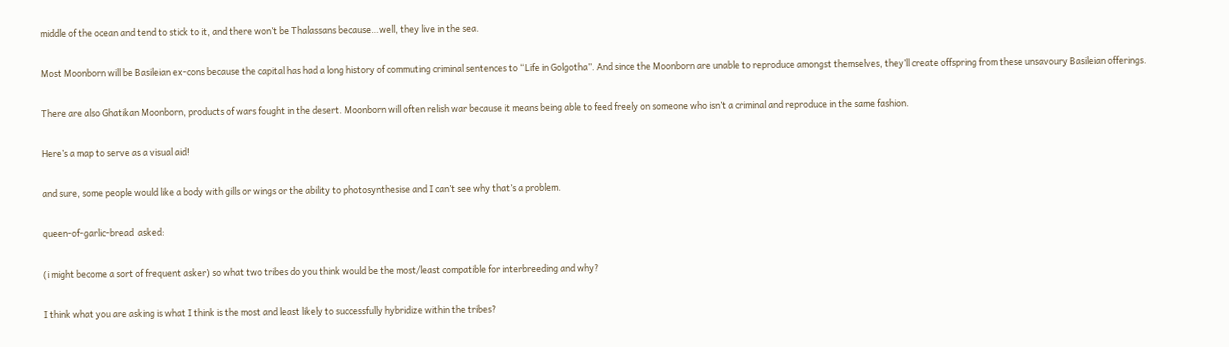middle of the ocean and tend to stick to it, and there won’t be Thalassans because…well, they live in the sea.

Most Moonborn will be Basileian ex-cons because the capital has had a long history of commuting criminal sentences to “Life in Golgotha”. And since the Moonborn are unable to reproduce amongst themselves, they’ll create offspring from these unsavoury Basileian offerings.

There are also Ghatikan Moonborn, products of wars fought in the desert. Moonborn will often relish war because it means being able to feed freely on someone who isn’t a criminal and reproduce in the same fashion.

Here’s a map to serve as a visual aid!

and sure, some people would like a body with gills or wings or the ability to photosynthesise and I can’t see why that’s a problem.

queen-of-garlic-bread  asked:

(i might become a sort of frequent asker) so what two tribes do you think would be the most/least compatible for interbreeding and why?

I think what you are asking is what I think is the most and least likely to successfully hybridize within the tribes?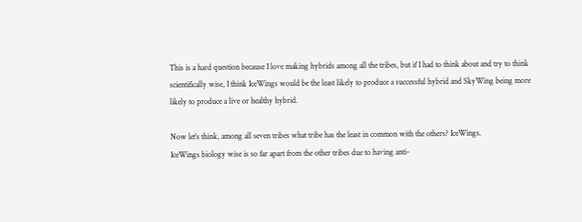This is a hard question because I love making hybrids among all the tribes, but if I had to think about and try to think scientifically wise, I think IceWings would be the least likely to produce a successful hybrid and SkyWing being more likely to produce a live or healthy hybrid.

Now let’s think, among all seven tribes what tribe has the least in common with the others? IceWings.
IceWings biology wise is so far apart from the other tribes due to having anti-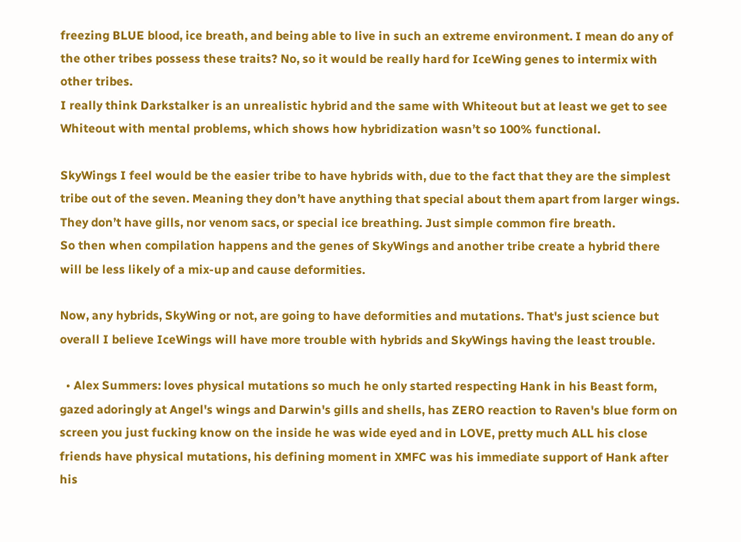freezing BLUE blood, ice breath, and being able to live in such an extreme environment. I mean do any of the other tribes possess these traits? No, so it would be really hard for IceWing genes to intermix with other tribes.
I really think Darkstalker is an unrealistic hybrid and the same with Whiteout but at least we get to see Whiteout with mental problems, which shows how hybridization wasn’t so 100% functional.

SkyWings I feel would be the easier tribe to have hybrids with, due to the fact that they are the simplest tribe out of the seven. Meaning they don’t have anything that special about them apart from larger wings. They don’t have gills, nor venom sacs, or special ice breathing. Just simple common fire breath.
So then when compilation happens and the genes of SkyWings and another tribe create a hybrid there will be less likely of a mix-up and cause deformities.

Now, any hybrids, SkyWing or not, are going to have deformities and mutations. That's just science but overall I believe IceWings will have more trouble with hybrids and SkyWings having the least trouble.

  • Alex Summers: loves physical mutations so much he only started respecting Hank in his Beast form, gazed adoringly at Angel's wings and Darwin's gills and shells, has ZERO reaction to Raven's blue form on screen you just fucking know on the inside he was wide eyed and in LOVE, pretty much ALL his close friends have physical mutations, his defining moment in XMFC was his immediate support of Hank after his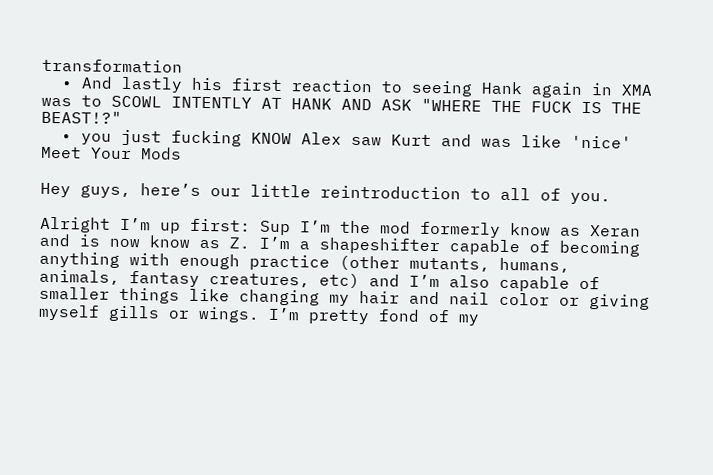transformation
  • And lastly his first reaction to seeing Hank again in XMA was to SCOWL INTENTLY AT HANK AND ASK "WHERE THE FUCK IS THE BEAST!?"
  • you just fucking KNOW Alex saw Kurt and was like 'nice'
Meet Your Mods

Hey guys, here’s our little reintroduction to all of you.

Alright I’m up first: Sup I’m the mod formerly know as Xeran and is now know as Z. I’m a shapeshifter capable of becoming anything with enough practice (other mutants, humans, animals, fantasy creatures, etc) and I’m also capable of smaller things like changing my hair and nail color or giving myself gills or wings. I’m pretty fond of my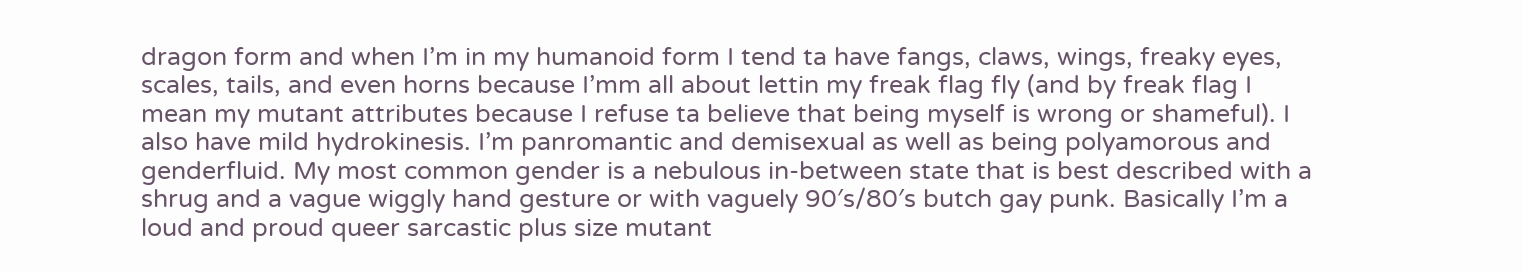dragon form and when I’m in my humanoid form I tend ta have fangs, claws, wings, freaky eyes, scales, tails, and even horns because I’mm all about lettin my freak flag fly (and by freak flag I mean my mutant attributes because I refuse ta believe that being myself is wrong or shameful). I also have mild hydrokinesis. I’m panromantic and demisexual as well as being polyamorous and genderfluid. My most common gender is a nebulous in-between state that is best described with a shrug and a vague wiggly hand gesture or with vaguely 90′s/80′s butch gay punk. Basically I’m a loud and proud queer sarcastic plus size mutant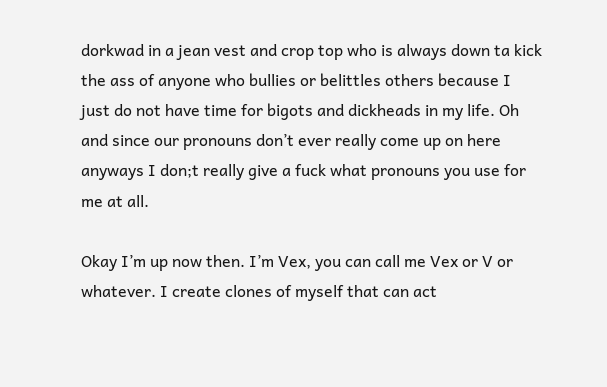dorkwad in a jean vest and crop top who is always down ta kick the ass of anyone who bullies or belittles others because I just do not have time for bigots and dickheads in my life. Oh and since our pronouns don’t ever really come up on here anyways I don;t really give a fuck what pronouns you use for me at all.

Okay I’m up now then. I’m Vex, you can call me Vex or V or whatever. I create clones of myself that can act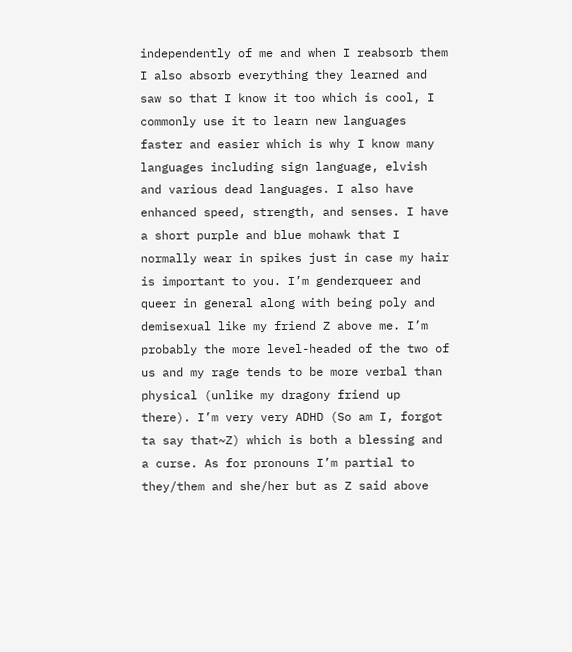independently of me and when I reabsorb them I also absorb everything they learned and saw so that I know it too which is cool, I commonly use it to learn new languages faster and easier which is why I know many languages including sign language, elvish and various dead languages. I also have enhanced speed, strength, and senses. I have a short purple and blue mohawk that I normally wear in spikes just in case my hair is important to you. I’m genderqueer and queer in general along with being poly and demisexual like my friend Z above me. I’m probably the more level-headed of the two of us and my rage tends to be more verbal than physical (unlike my dragony friend up there). I’m very very ADHD (So am I, forgot ta say that~Z) which is both a blessing and a curse. As for pronouns I’m partial to they/them and she/her but as Z said above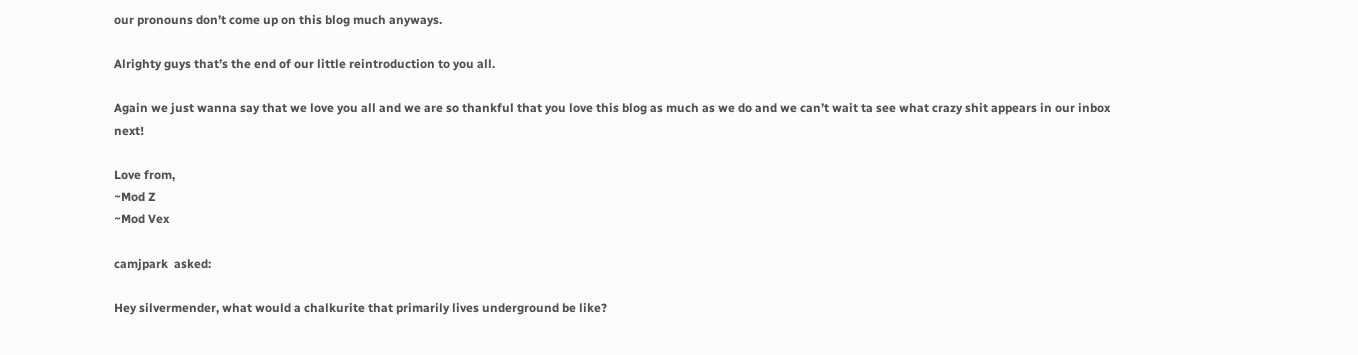our pronouns don’t come up on this blog much anyways.

Alrighty guys that’s the end of our little reintroduction to you all.

Again we just wanna say that we love you all and we are so thankful that you love this blog as much as we do and we can’t wait ta see what crazy shit appears in our inbox next!

Love from,
~Mod Z
~Mod Vex

camjpark  asked:

Hey silvermender, what would a chalkurite that primarily lives underground be like?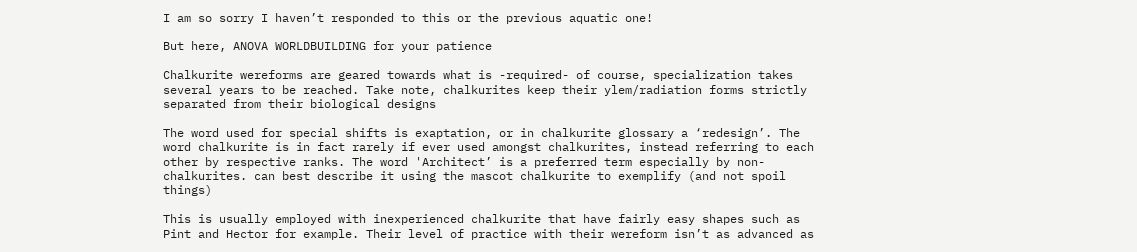I am so sorry I haven’t responded to this or the previous aquatic one!

But here, ANOVA WORLDBUILDING for your patience

Chalkurite wereforms are geared towards what is -required- of course, specialization takes several years to be reached. Take note, chalkurites keep their ylem/radiation forms strictly separated from their biological designs

The word used for special shifts is exaptation, or in chalkurite glossary a ‘redesign’. The word chalkurite is in fact rarely if ever used amongst chalkurites, instead referring to each other by respective ranks. The word 'Architect’ is a preferred term especially by non-chalkurites. can best describe it using the mascot chalkurite to exemplify (and not spoil things)

This is usually employed with inexperienced chalkurite that have fairly easy shapes such as Pint and Hector for example. Their level of practice with their wereform isn’t as advanced as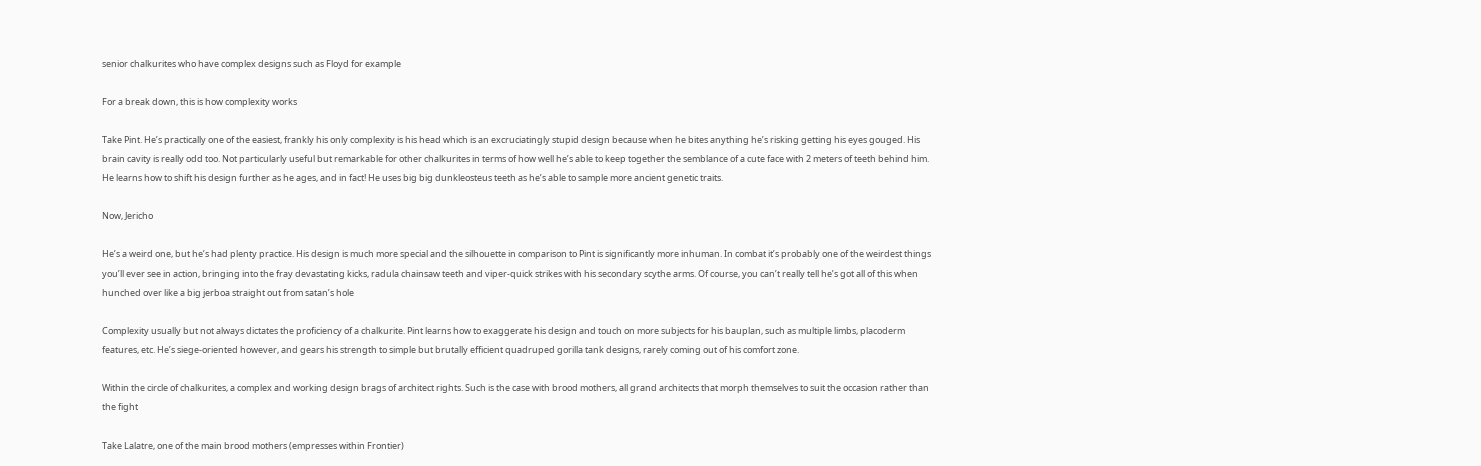senior chalkurites who have complex designs such as Floyd for example

For a break down, this is how complexity works

Take Pint. He’s practically one of the easiest, frankly his only complexity is his head which is an excruciatingly stupid design because when he bites anything he’s risking getting his eyes gouged. His brain cavity is really odd too. Not particularly useful but remarkable for other chalkurites in terms of how well he’s able to keep together the semblance of a cute face with 2 meters of teeth behind him.   He learns how to shift his design further as he ages, and in fact! He uses big big dunkleosteus teeth as he’s able to sample more ancient genetic traits.

Now, Jericho

He’s a weird one, but he’s had plenty practice. His design is much more special and the silhouette in comparison to Pint is significantly more inhuman. In combat it’s probably one of the weirdest things you’ll ever see in action, bringing into the fray devastating kicks, radula chainsaw teeth and viper-quick strikes with his secondary scythe arms. Of course, you can’t really tell he’s got all of this when hunched over like a big jerboa straight out from satan’s hole

Complexity usually but not always dictates the proficiency of a chalkurite. Pint learns how to exaggerate his design and touch on more subjects for his bauplan, such as multiple limbs, placoderm features, etc. He’s siege-oriented however, and gears his strength to simple but brutally efficient quadruped gorilla tank designs, rarely coming out of his comfort zone.

Within the circle of chalkurites, a complex and working design brags of architect rights. Such is the case with brood mothers, all grand architects that morph themselves to suit the occasion rather than the fight

Take Lalatre, one of the main brood mothers (empresses within Frontier)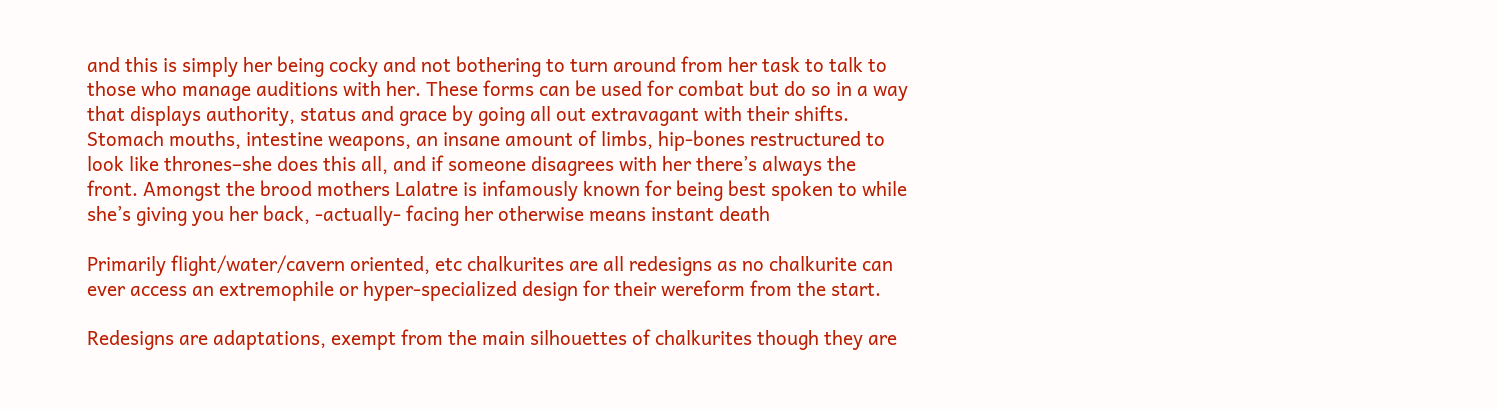and this is simply her being cocky and not bothering to turn around from her task to talk to those who manage auditions with her. These forms can be used for combat but do so in a way that displays authority, status and grace by going all out extravagant with their shifts. Stomach mouths, intestine weapons, an insane amount of limbs, hip-bones restructured to look like thrones–she does this all, and if someone disagrees with her there’s always the front. Amongst the brood mothers Lalatre is infamously known for being best spoken to while she’s giving you her back, -actually- facing her otherwise means instant death

Primarily flight/water/cavern oriented, etc chalkurites are all redesigns as no chalkurite can ever access an extremophile or hyper-specialized design for their wereform from the start.

Redesigns are adaptations, exempt from the main silhouettes of chalkurites though they are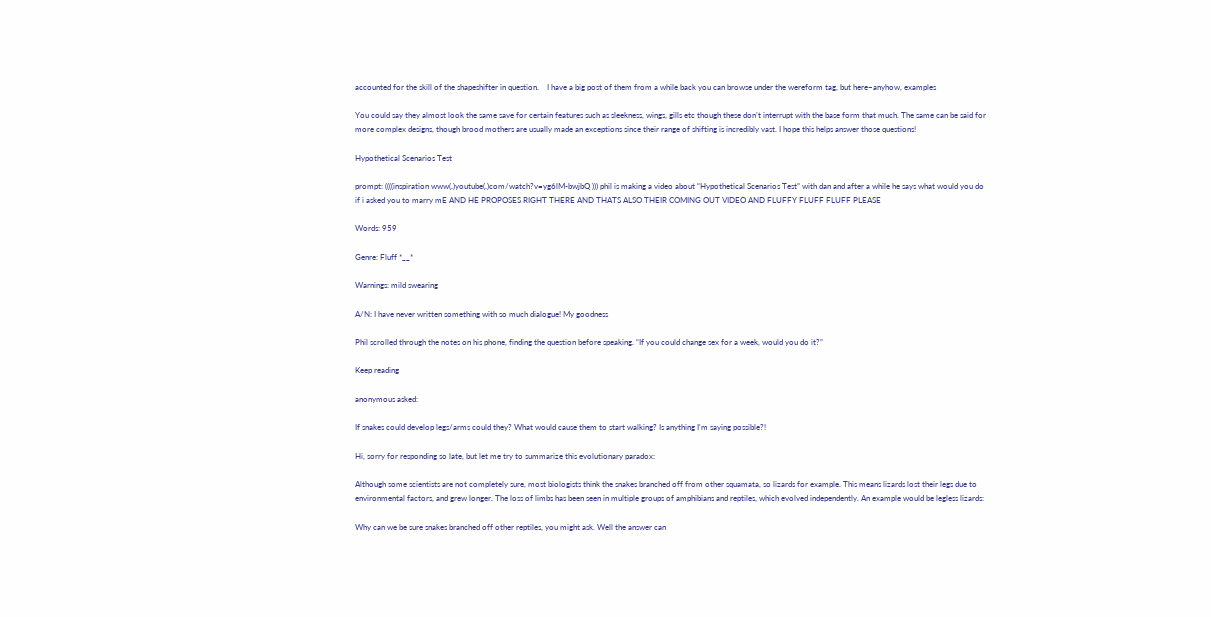accounted for the skill of the shapeshifter in question.    I have a big post of them from a while back you can browse under the wereform tag, but here–anyhow, examples

You could say they almost look the same save for certain features such as sleekness, wings, gills etc though these don’t interrupt with the base form that much. The same can be said for more complex designs, though brood mothers are usually made an exceptions since their range of shifting is incredibly vast. I hope this helps answer those questions!

Hypothetical Scenarios Test

prompt: ((((inspiration www(.)youtube(.)com/watch?v=yg6lM-bwjbQ ))) phil is making a video about “Hypothetical Scenarios Test” with dan and after a while he says what would you do if i asked you to marry mE AND HE PROPOSES RIGHT THERE AND THATS ALSO THEIR COMING OUT VIDEO AND FLUFFY FLUFF FLUFF PLEASE

Words: 959

Genre: Fluff *__*

Warnings: mild swearing

A/N: I have never written something with so much dialogue! My goodness

Phil scrolled through the notes on his phone, finding the question before speaking. “If you could change sex for a week, would you do it?”

Keep reading

anonymous asked:

If snakes could develop legs/arms could they? What would cause them to start walking? Is anything I'm saying possible?!

Hi, sorry for responding so late, but let me try to summarize this evolutionary paradox:

Although some scientists are not completely sure, most biologists think the snakes branched off from other squamata, so lizards for example. This means lizards lost their legs due to environmental factors, and grew longer. The loss of limbs has been seen in multiple groups of amphibians and reptiles, which evolved independently. An example would be legless lizards:

Why can we be sure snakes branched off other reptiles, you might ask. Well the answer can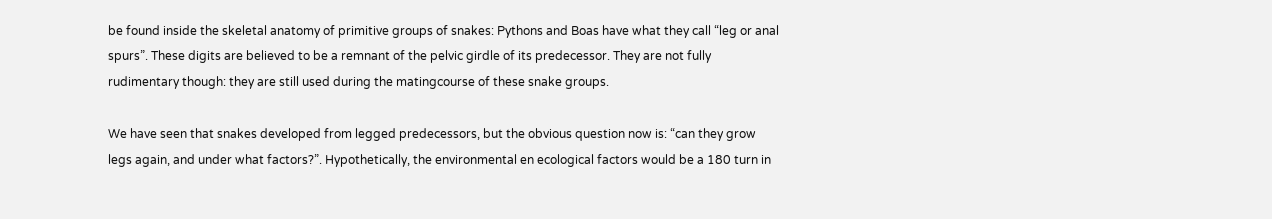be found inside the skeletal anatomy of primitive groups of snakes: Pythons and Boas have what they call “leg or anal spurs”. These digits are believed to be a remnant of the pelvic girdle of its predecessor. They are not fully rudimentary though: they are still used during the matingcourse of these snake groups.

We have seen that snakes developed from legged predecessors, but the obvious question now is: “can they grow legs again, and under what factors?”. Hypothetically, the environmental en ecological factors would be a 180 turn in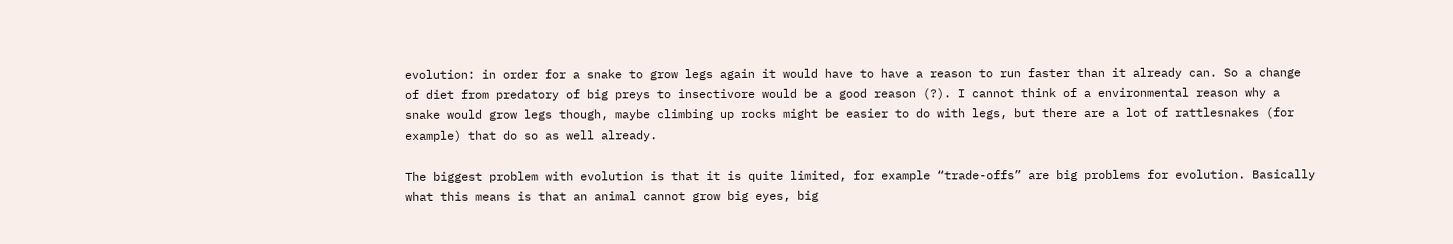evolution: in order for a snake to grow legs again it would have to have a reason to run faster than it already can. So a change of diet from predatory of big preys to insectivore would be a good reason (?). I cannot think of a environmental reason why a snake would grow legs though, maybe climbing up rocks might be easier to do with legs, but there are a lot of rattlesnakes (for example) that do so as well already.

The biggest problem with evolution is that it is quite limited, for example “trade-offs” are big problems for evolution. Basically what this means is that an animal cannot grow big eyes, big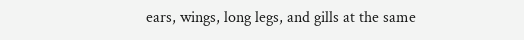ears, wings, long legs, and gills at the same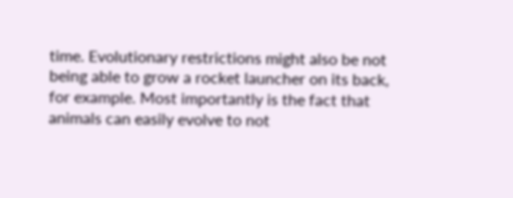time. Evolutionary restrictions might also be not being able to grow a rocket launcher on its back, for example. Most importantly is the fact that animals can easily evolve to not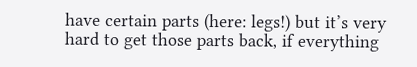have certain parts (here: legs!) but it’s very hard to get those parts back, if everything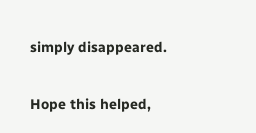simply disappeared.

Hope this helped,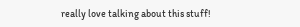really love talking about this stuff!